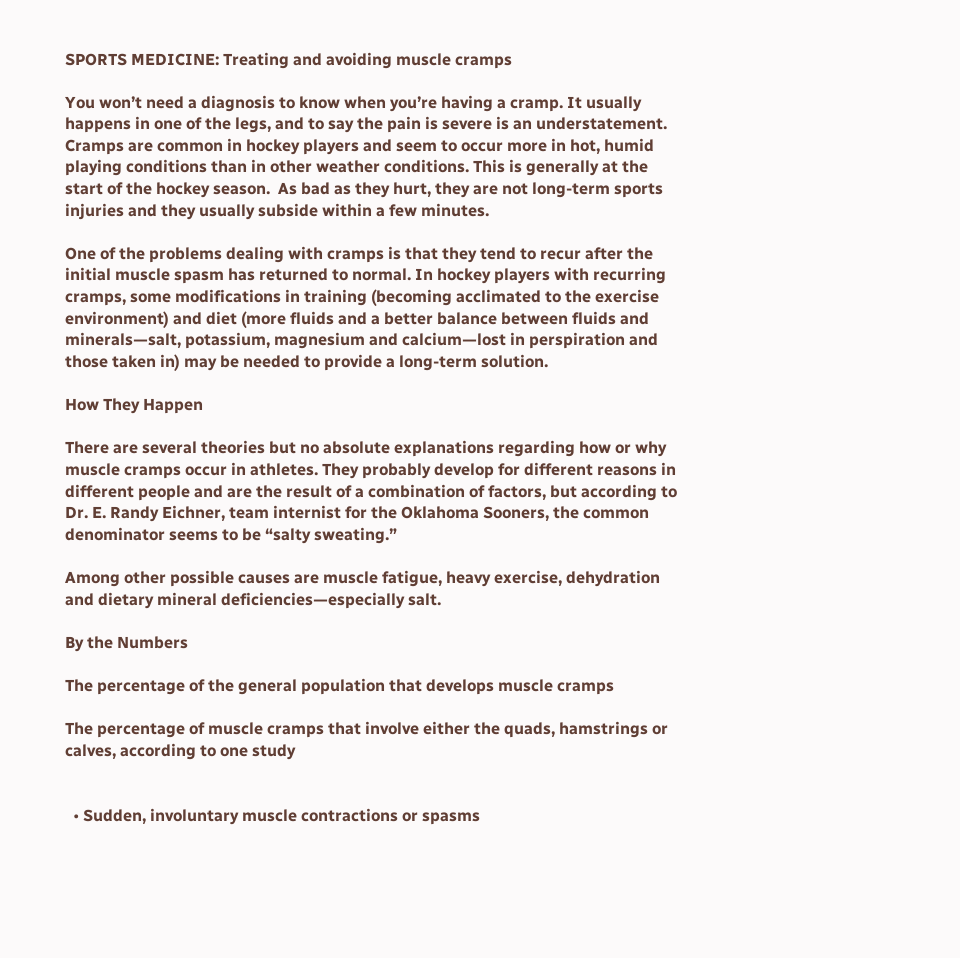SPORTS MEDICINE: Treating and avoiding muscle cramps

You won’t need a diagnosis to know when you’re having a cramp. It usually happens in one of the legs, and to say the pain is severe is an understatement. Cramps are common in hockey players and seem to occur more in hot, humid playing conditions than in other weather conditions. This is generally at the start of the hockey season.  As bad as they hurt, they are not long-term sports injuries and they usually subside within a few minutes.

One of the problems dealing with cramps is that they tend to recur after the initial muscle spasm has returned to normal. In hockey players with recurring cramps, some modifications in training (becoming acclimated to the exercise environment) and diet (more fluids and a better balance between fluids and minerals—salt, potassium, magnesium and calcium—lost in perspiration and those taken in) may be needed to provide a long-term solution.

How They Happen

There are several theories but no absolute explanations regarding how or why muscle cramps occur in athletes. They probably develop for different reasons in different people and are the result of a combination of factors, but according to Dr. E. Randy Eichner, team internist for the Oklahoma Sooners, the common denominator seems to be “salty sweating.”

Among other possible causes are muscle fatigue, heavy exercise, dehydration and dietary mineral deficiencies—especially salt.

By the Numbers

The percentage of the general population that develops muscle cramps

The percentage of muscle cramps that involve either the quads, hamstrings or calves, according to one study


  • Sudden, involuntary muscle contractions or spasms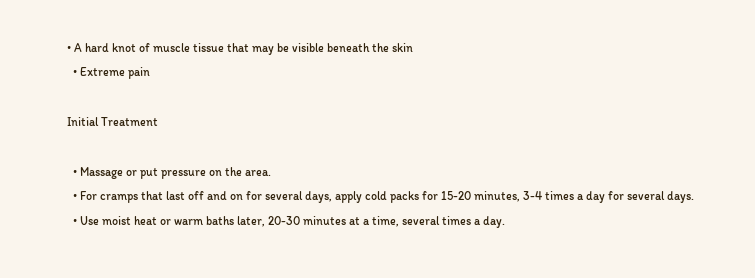• A hard knot of muscle tissue that may be visible beneath the skin
  • Extreme pain

Initial Treatment

  • Massage or put pressure on the area.
  • For cramps that last off and on for several days, apply cold packs for 15-20 minutes, 3-4 times a day for several days.
  • Use moist heat or warm baths later, 20-30 minutes at a time, several times a day.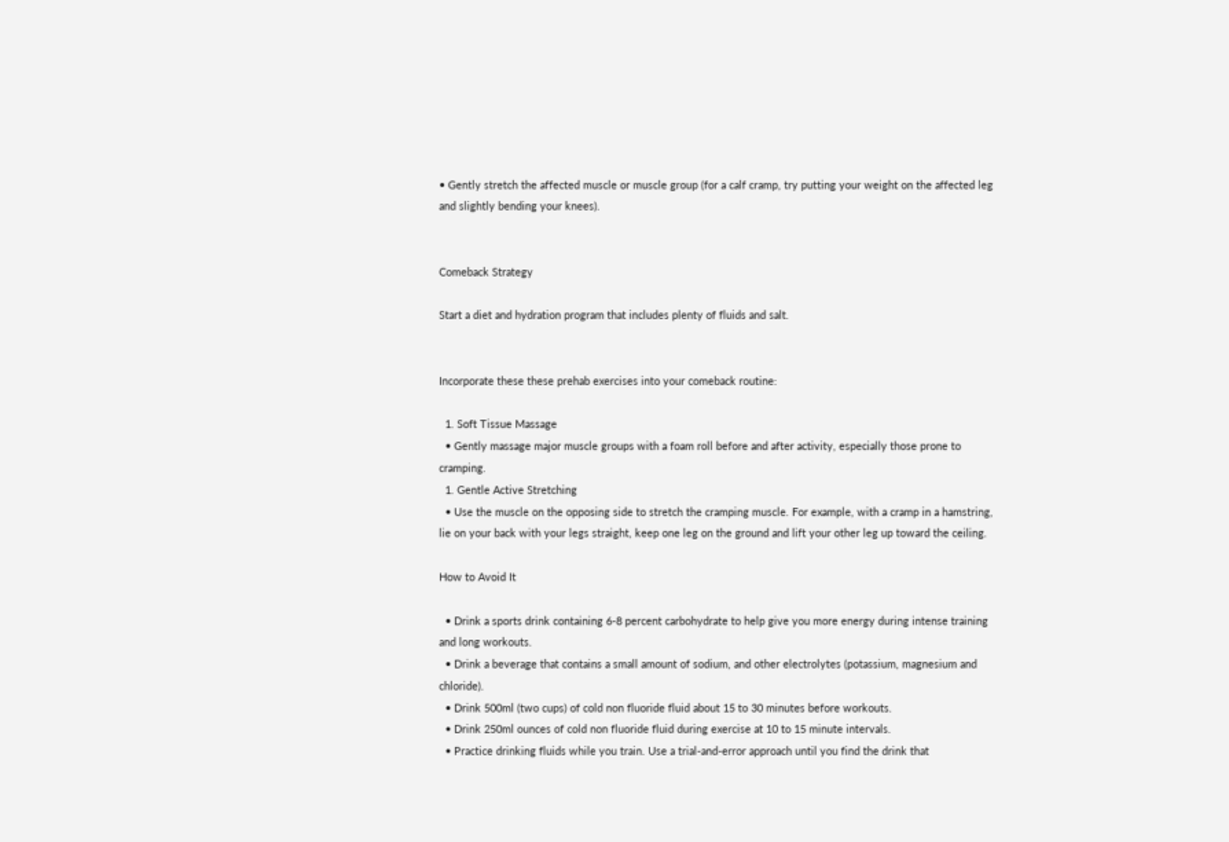• Gently stretch the affected muscle or muscle group (for a calf cramp, try putting your weight on the affected leg and slightly bending your knees).


Comeback Strategy

Start a diet and hydration program that includes plenty of fluids and salt.


Incorporate these these prehab exercises into your comeback routine:

  1. Soft Tissue Massage
  • Gently massage major muscle groups with a foam roll before and after activity, especially those prone to cramping.
  1. Gentle Active Stretching
  • Use the muscle on the opposing side to stretch the cramping muscle. For example, with a cramp in a hamstring, lie on your back with your legs straight, keep one leg on the ground and lift your other leg up toward the ceiling.

How to Avoid It

  • Drink a sports drink containing 6-8 percent carbohydrate to help give you more energy during intense training and long workouts.
  • Drink a beverage that contains a small amount of sodium, and other electrolytes (potassium, magnesium and chloride).
  • Drink 500ml (two cups) of cold non fluoride fluid about 15 to 30 minutes before workouts.
  • Drink 250ml ounces of cold non fluoride fluid during exercise at 10 to 15 minute intervals.
  • Practice drinking fluids while you train. Use a trial-and-error approach until you find the drink that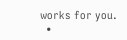works for you.
  •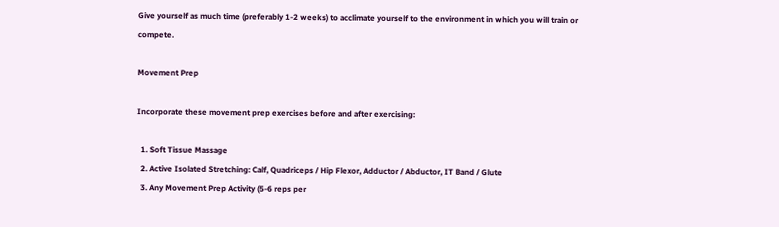Give yourself as much time (preferably 1-2 weeks) to acclimate yourself to the environment in which you will train or compete.

Movement Prep

Incorporate these movement prep exercises before and after exercising:

  1. Soft Tissue Massage
  2. Active Isolated Stretching: Calf, Quadriceps / Hip Flexor, Adductor / Abductor, IT Band / Glute
  3. Any Movement Prep Activity (5-6 reps per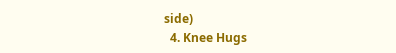side)
  4. Knee Hugs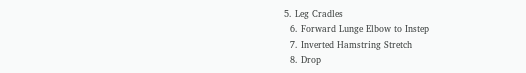5. Leg Cradles
  6. Forward Lunge Elbow to Instep
  7. Inverted Hamstring Stretch
  8. Drop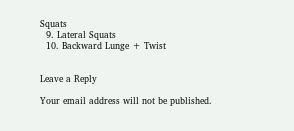Squats
  9. Lateral Squats
  10. Backward Lunge + Twist


Leave a Reply

Your email address will not be published.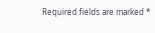Required fields are marked *